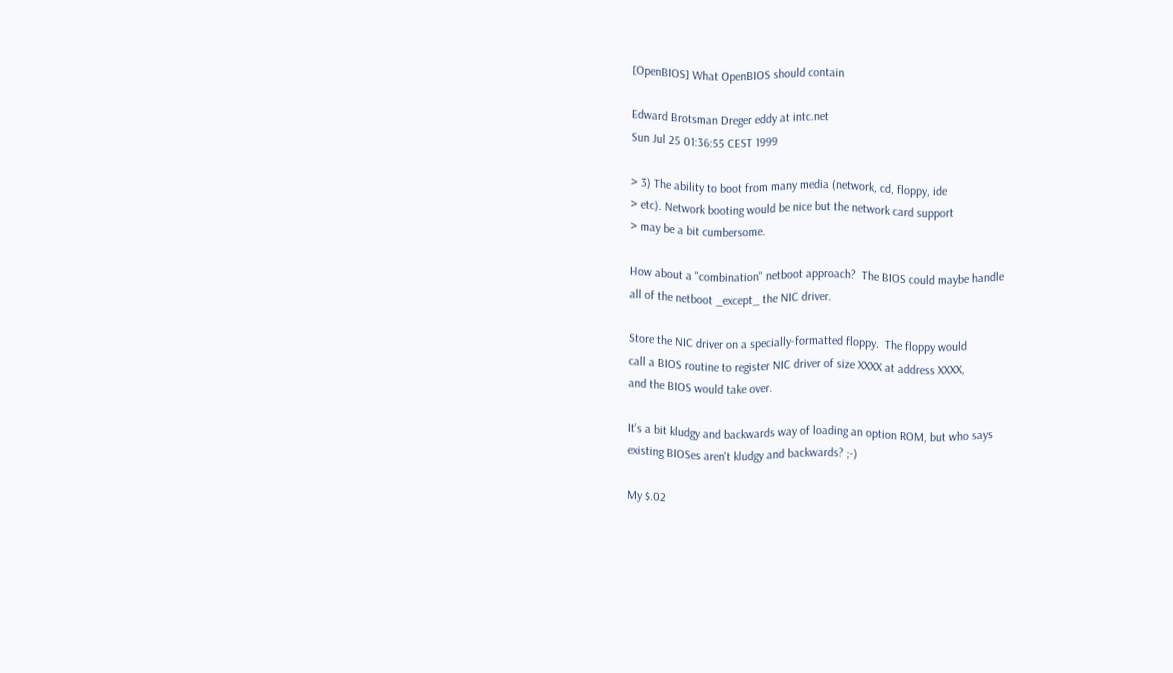[OpenBIOS] What OpenBIOS should contain

Edward Brotsman Dreger eddy at intc.net
Sun Jul 25 01:36:55 CEST 1999

> 3) The ability to boot from many media (network, cd, floppy, ide
> etc). Network booting would be nice but the network card support
> may be a bit cumbersome.

How about a "combination" netboot approach?  The BIOS could maybe handle
all of the netboot _except_ the NIC driver.

Store the NIC driver on a specially-formatted floppy.  The floppy would
call a BIOS routine to register NIC driver of size XXXX at address XXXX,
and the BIOS would take over.

It's a bit kludgy and backwards way of loading an option ROM, but who says
existing BIOSes aren't kludgy and backwards? ;-)

My $.02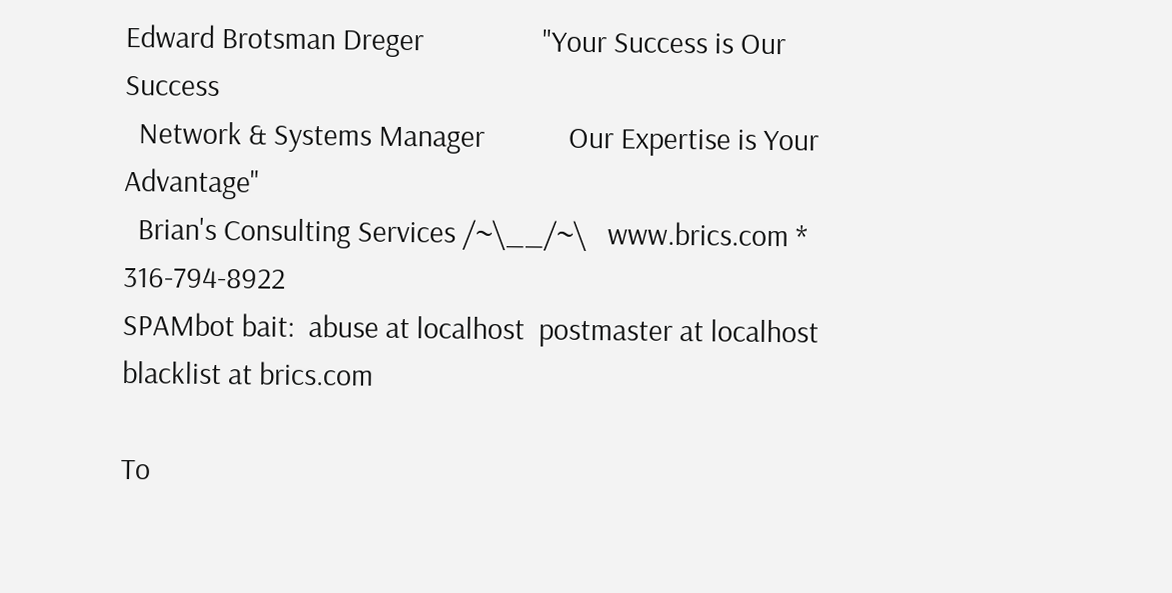Edward Brotsman Dreger                 "Your Success is Our Success
  Network & Systems Manager            Our Expertise is Your Advantage"
  Brian's Consulting Services /~\__/~\   www.brics.com * 316-794-8922
SPAMbot bait:  abuse at localhost  postmaster at localhost  blacklist at brics.com

To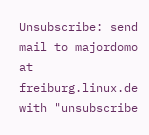Unsubscribe: send mail to majordomo at freiburg.linux.de
with "unsubscribe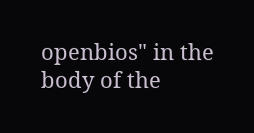openbios" in the body of the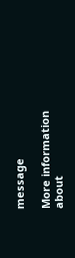message

More information about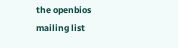the openbios mailing list